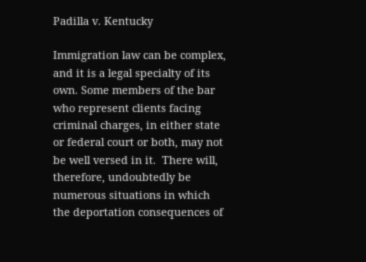Padilla v. Kentucky

Immigration law can be complex, and it is a legal specialty of its own. Some members of the bar who represent clients facing criminal charges, in either state or federal court or both, may not be well versed in it.  There will, therefore, undoubtedly be numerous situations in which the deportation consequences of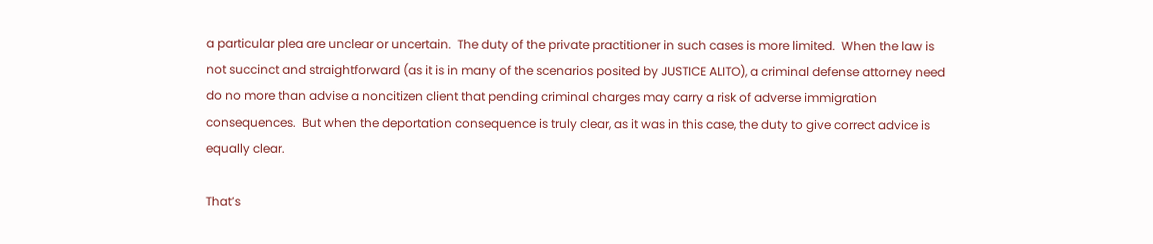a particular plea are unclear or uncertain.  The duty of the private practitioner in such cases is more limited.  When the law is not succinct and straightforward (as it is in many of the scenarios posited by JUSTICE ALITO), a criminal defense attorney need do no more than advise a noncitizen client that pending criminal charges may carry a risk of adverse immigration consequences.  But when the deportation consequence is truly clear, as it was in this case, the duty to give correct advice is equally clear.

That’s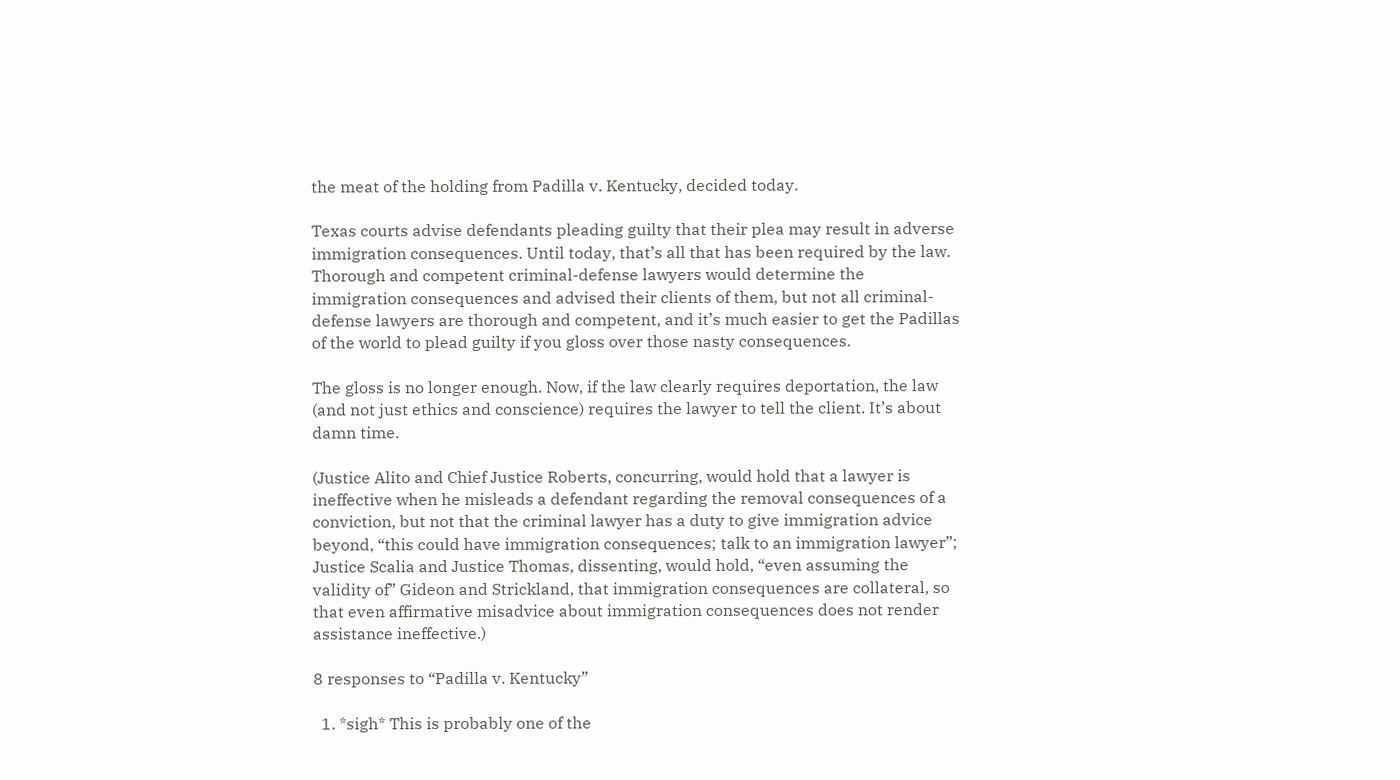the meat of the holding from Padilla v. Kentucky, decided today.

Texas courts advise defendants pleading guilty that their plea may result in adverse immigration consequences. Until today, that’s all that has been required by the law. Thorough and competent criminal-defense lawyers would determine the immigration consequences and advised their clients of them, but not all criminal-defense lawyers are thorough and competent, and it’s much easier to get the Padillas of the world to plead guilty if you gloss over those nasty consequences.

The gloss is no longer enough. Now, if the law clearly requires deportation, the law (and not just ethics and conscience) requires the lawyer to tell the client. It’s about damn time.

(Justice Alito and Chief Justice Roberts, concurring, would hold that a lawyer is ineffective when he misleads a defendant regarding the removal consequences of a conviction, but not that the criminal lawyer has a duty to give immigration advice beyond, “this could have immigration consequences; talk to an immigration lawyer”; Justice Scalia and Justice Thomas, dissenting, would hold, “even assuming the validity of” Gideon and Strickland, that immigration consequences are collateral, so that even affirmative misadvice about immigration consequences does not render assistance ineffective.)

8 responses to “Padilla v. Kentucky”

  1. *sigh* This is probably one of the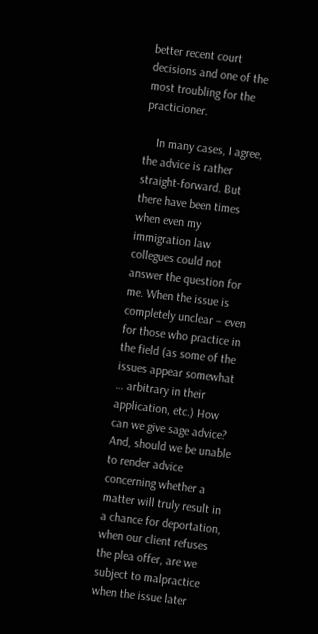better recent court decisions and one of the most troubling for the practicioner.

    In many cases, I agree, the advice is rather straight-forward. But there have been times when even my immigration law collegues could not answer the question for me. When the issue is completely unclear – even for those who practice in the field (as some of the issues appear somewhat … arbitrary in their application, etc.) How can we give sage advice? And, should we be unable to render advice concerning whether a matter will truly result in a chance for deportation, when our client refuses the plea offer, are we subject to malpractice when the issue later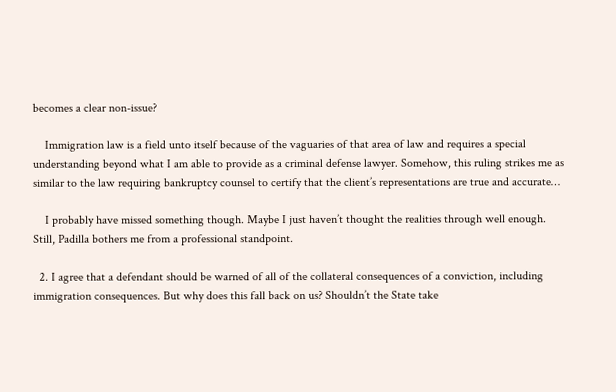becomes a clear non-issue?

    Immigration law is a field unto itself because of the vaguaries of that area of law and requires a special understanding beyond what I am able to provide as a criminal defense lawyer. Somehow, this ruling strikes me as similar to the law requiring bankruptcy counsel to certify that the client’s representations are true and accurate…

    I probably have missed something though. Maybe I just haven’t thought the realities through well enough. Still, Padilla bothers me from a professional standpoint.

  2. I agree that a defendant should be warned of all of the collateral consequences of a conviction, including immigration consequences. But why does this fall back on us? Shouldn’t the State take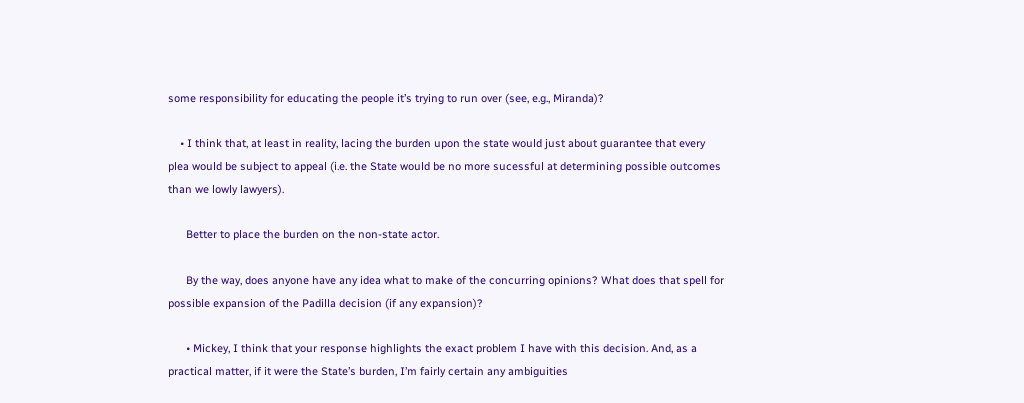some responsibility for educating the people it’s trying to run over (see, e.g., Miranda)?

    • I think that, at least in reality, lacing the burden upon the state would just about guarantee that every plea would be subject to appeal (i.e. the State would be no more sucessful at determining possible outcomes than we lowly lawyers).

      Better to place the burden on the non-state actor.

      By the way, does anyone have any idea what to make of the concurring opinions? What does that spell for possible expansion of the Padilla decision (if any expansion)?

      • Mickey, I think that your response highlights the exact problem I have with this decision. And, as a practical matter, if it were the State’s burden, I’m fairly certain any ambiguities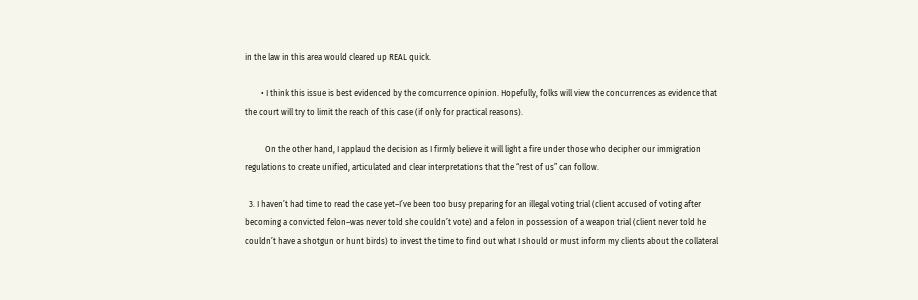in the law in this area would cleared up REAL quick.

        • I think this issue is best evidenced by the comcurrence opinion. Hopefully, folks will view the concurrences as evidence that the court will try to limit the reach of this case (if only for practical reasons).

          On the other hand, I applaud the decision as I firmly believe it will light a fire under those who decipher our immigration regulations to create unified, articulated and clear interpretations that the “rest of us” can follow.

  3. I haven’t had time to read the case yet–I’ve been too busy preparing for an illegal voting trial (client accused of voting after becoming a convicted felon–was never told she couldn’t vote) and a felon in possession of a weapon trial (client never told he couldn’t have a shotgun or hunt birds) to invest the time to find out what I should or must inform my clients about the collateral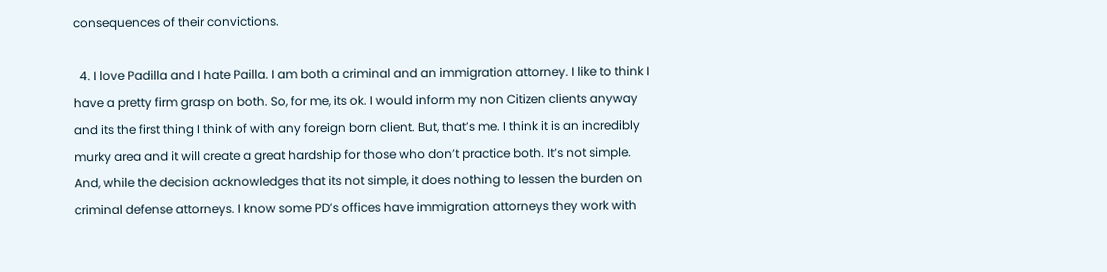consequences of their convictions.

  4. I love Padilla and I hate Pailla. I am both a criminal and an immigration attorney. I like to think I have a pretty firm grasp on both. So, for me, its ok. I would inform my non Citizen clients anyway and its the first thing I think of with any foreign born client. But, that’s me. I think it is an incredibly murky area and it will create a great hardship for those who don’t practice both. It’s not simple. And, while the decision acknowledges that its not simple, it does nothing to lessen the burden on criminal defense attorneys. I know some PD’s offices have immigration attorneys they work with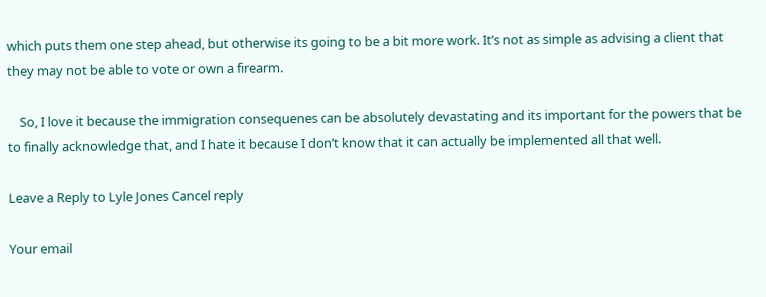which puts them one step ahead, but otherwise its going to be a bit more work. It’s not as simple as advising a client that they may not be able to vote or own a firearm.

    So, I love it because the immigration consequenes can be absolutely devastating and its important for the powers that be to finally acknowledge that, and I hate it because I don’t know that it can actually be implemented all that well.

Leave a Reply to Lyle Jones Cancel reply

Your email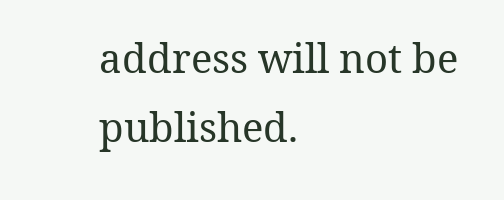address will not be published.